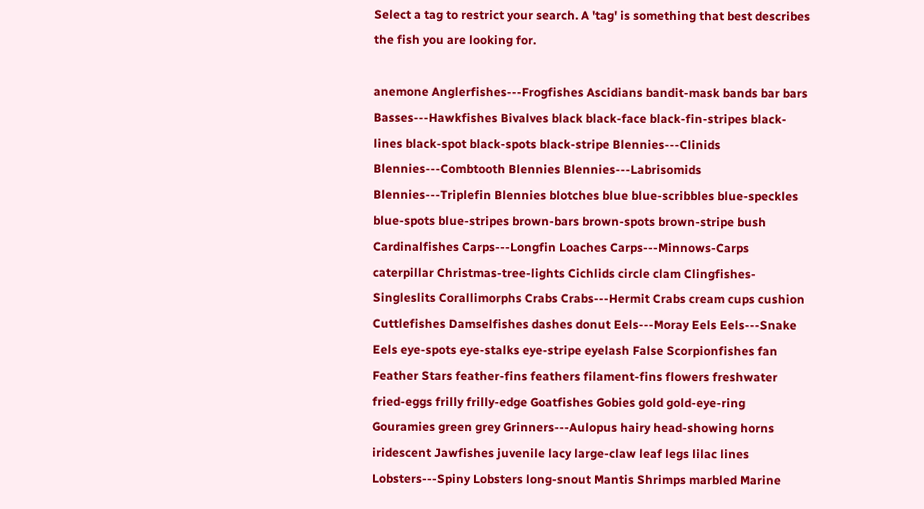Select a tag to restrict your search. A 'tag' is something that best describes the fish you are looking for.

anemone Anglerfishes---Frogfishes Ascidians bandit-mask bands bar bars Basses---Hawkfishes Bivalves black black-face black-fin-stripes black-lines black-spot black-spots black-stripe Blennies---Clinids Blennies---Combtooth Blennies Blennies---Labrisomids Blennies---Triplefin Blennies blotches blue blue-scribbles blue-speckles blue-spots blue-stripes brown-bars brown-spots brown-stripe bush Cardinalfishes Carps---Longfin Loaches Carps---Minnows-Carps caterpillar Christmas-tree-lights Cichlids circle clam Clingfishes-Singleslits Corallimorphs Crabs Crabs---Hermit Crabs cream cups cushion Cuttlefishes Damselfishes dashes donut Eels---Moray Eels Eels---Snake Eels eye-spots eye-stalks eye-stripe eyelash False Scorpionfishes fan Feather Stars feather-fins feathers filament-fins flowers freshwater fried-eggs frilly frilly-edge Goatfishes Gobies gold gold-eye-ring Gouramies green grey Grinners---Aulopus hairy head-showing horns iridescent Jawfishes juvenile lacy large-claw leaf legs lilac lines Lobsters---Spiny Lobsters long-snout Mantis Shrimps marbled Marine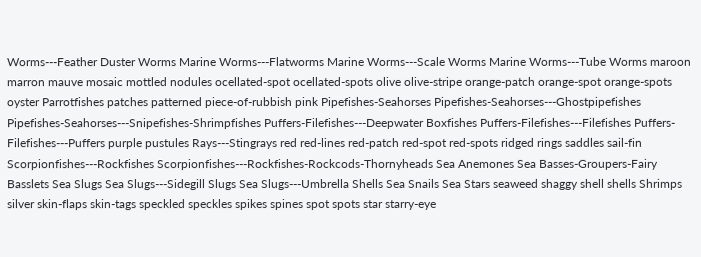Worms---Feather Duster Worms Marine Worms---Flatworms Marine Worms---Scale Worms Marine Worms---Tube Worms maroon marron mauve mosaic mottled nodules ocellated-spot ocellated-spots olive olive-stripe orange-patch orange-spot orange-spots oyster Parrotfishes patches patterned piece-of-rubbish pink Pipefishes-Seahorses Pipefishes-Seahorses---Ghostpipefishes Pipefishes-Seahorses---Snipefishes-Shrimpfishes Puffers-Filefishes---Deepwater Boxfishes Puffers-Filefishes---Filefishes Puffers-Filefishes---Puffers purple pustules Rays---Stingrays red red-lines red-patch red-spot red-spots ridged rings saddles sail-fin Scorpionfishes---Rockfishes Scorpionfishes---Rockfishes-Rockcods-Thornyheads Sea Anemones Sea Basses-Groupers-Fairy Basslets Sea Slugs Sea Slugs---Sidegill Slugs Sea Slugs---Umbrella Shells Sea Snails Sea Stars seaweed shaggy shell shells Shrimps silver skin-flaps skin-tags speckled speckles spikes spines spot spots star starry-eye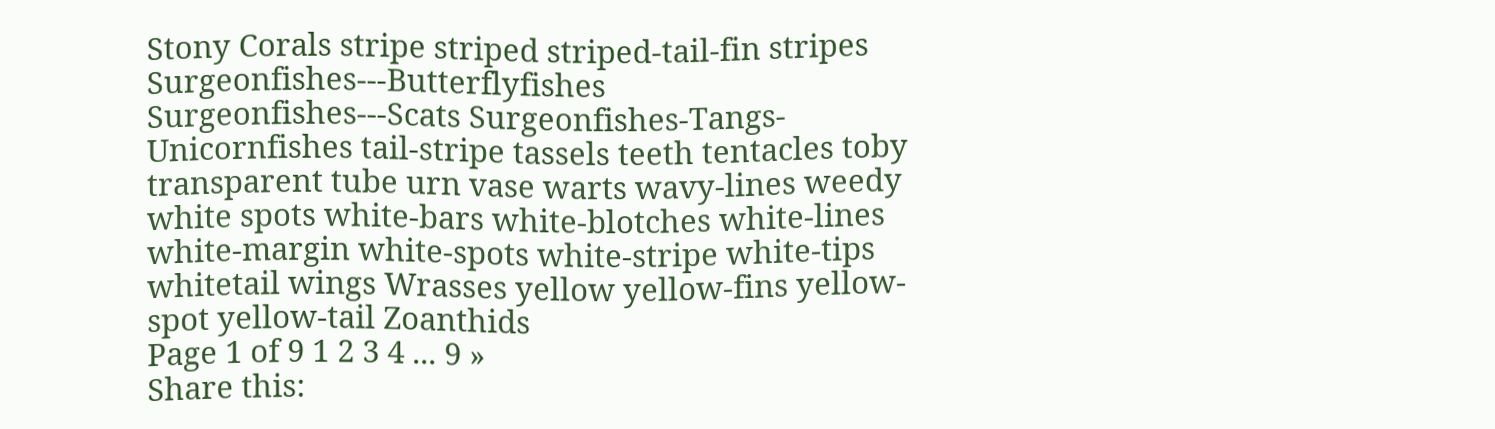Stony Corals stripe striped striped-tail-fin stripes Surgeonfishes---Butterflyfishes Surgeonfishes---Scats Surgeonfishes-Tangs-Unicornfishes tail-stripe tassels teeth tentacles toby transparent tube urn vase warts wavy-lines weedy white spots white-bars white-blotches white-lines white-margin white-spots white-stripe white-tips whitetail wings Wrasses yellow yellow-fins yellow-spot yellow-tail Zoanthids
Page 1 of 9 1 2 3 4 ... 9 »
Share this: